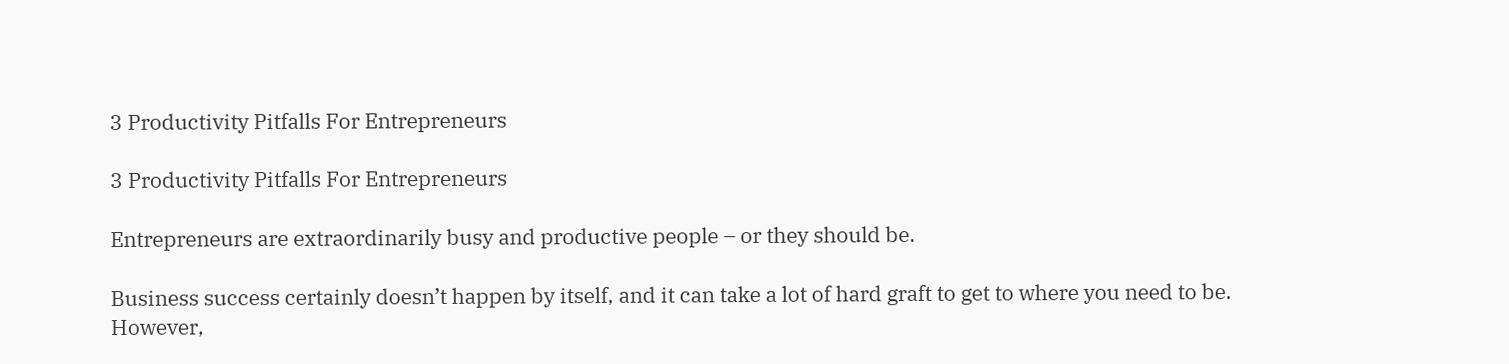3 Productivity Pitfalls For Entrepreneurs

3 Productivity Pitfalls For Entrepreneurs

Entrepreneurs are extraordinarily busy and productive people – or they should be.

Business success certainly doesn’t happen by itself, and it can take a lot of hard graft to get to where you need to be. However,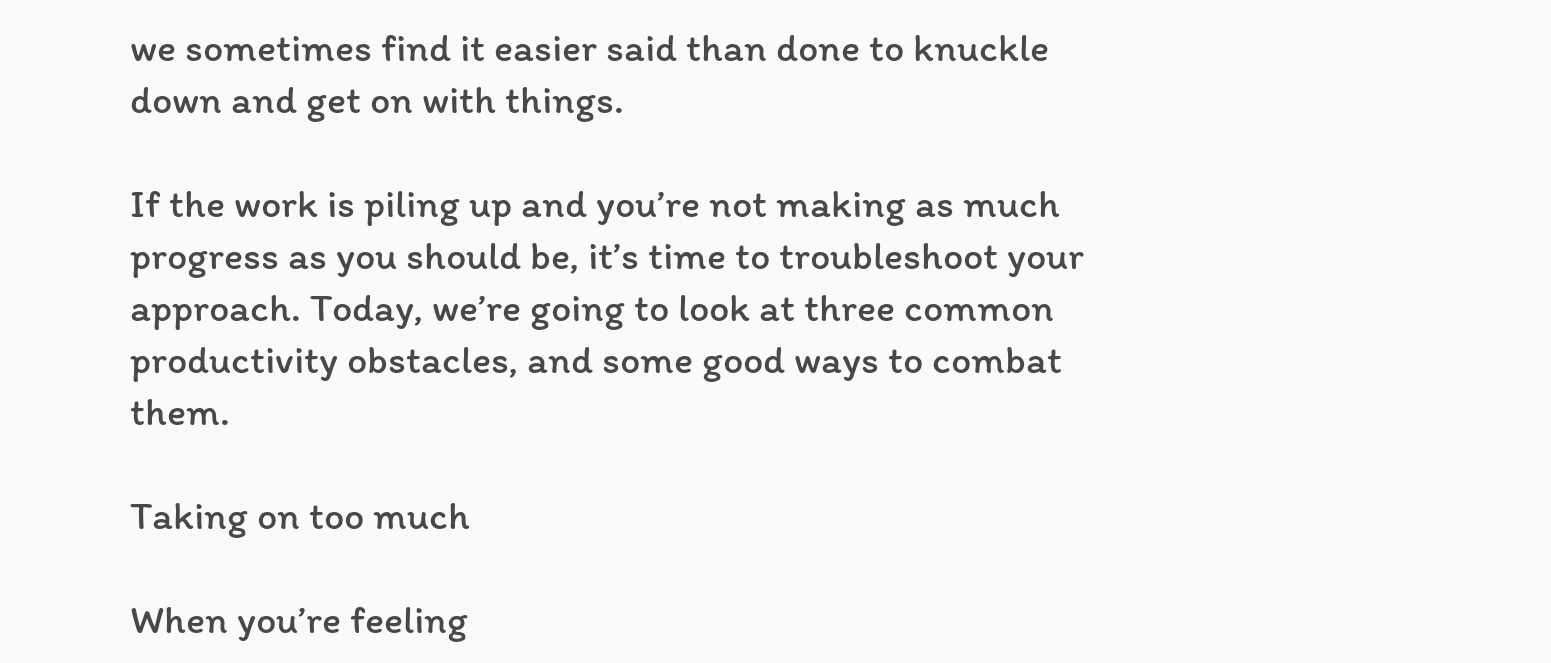we sometimes find it easier said than done to knuckle down and get on with things.

If the work is piling up and you’re not making as much progress as you should be, it’s time to troubleshoot your approach. Today, we’re going to look at three common productivity obstacles, and some good ways to combat them.

Taking on too much

When you’re feeling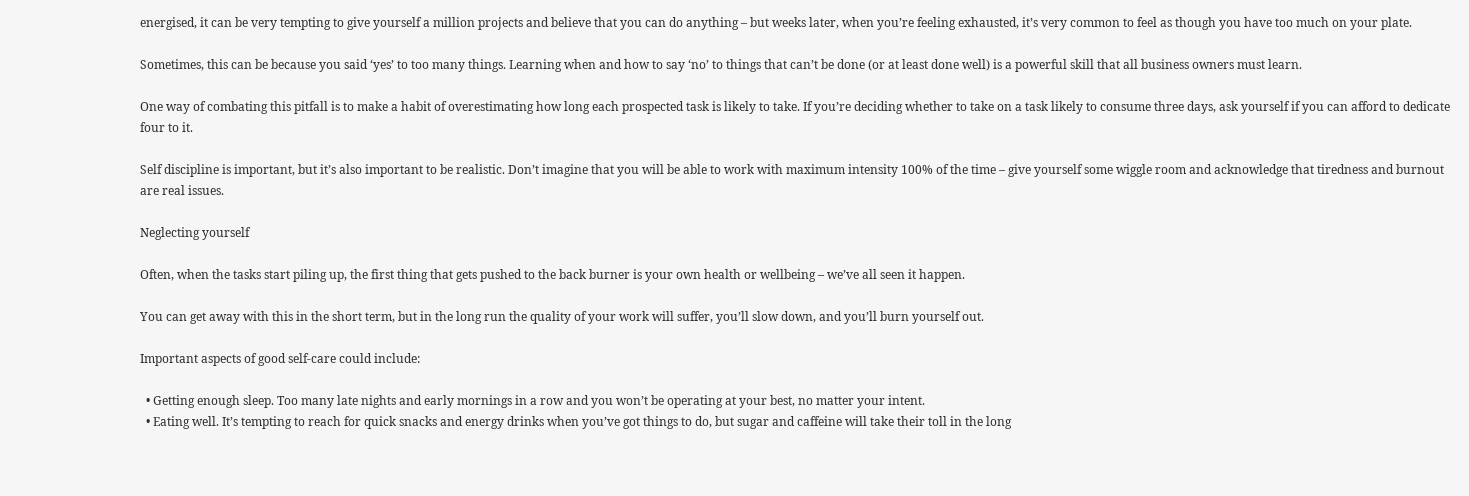energised, it can be very tempting to give yourself a million projects and believe that you can do anything – but weeks later, when you’re feeling exhausted, it’s very common to feel as though you have too much on your plate.

Sometimes, this can be because you said ‘yes’ to too many things. Learning when and how to say ‘no’ to things that can’t be done (or at least done well) is a powerful skill that all business owners must learn.

One way of combating this pitfall is to make a habit of overestimating how long each prospected task is likely to take. If you’re deciding whether to take on a task likely to consume three days, ask yourself if you can afford to dedicate four to it.

Self discipline is important, but it’s also important to be realistic. Don’t imagine that you will be able to work with maximum intensity 100% of the time – give yourself some wiggle room and acknowledge that tiredness and burnout are real issues.

Neglecting yourself

Often, when the tasks start piling up, the first thing that gets pushed to the back burner is your own health or wellbeing – we’ve all seen it happen.

You can get away with this in the short term, but in the long run the quality of your work will suffer, you’ll slow down, and you’ll burn yourself out.

Important aspects of good self-care could include:

  • Getting enough sleep. Too many late nights and early mornings in a row and you won’t be operating at your best, no matter your intent.
  • Eating well. It’s tempting to reach for quick snacks and energy drinks when you’ve got things to do, but sugar and caffeine will take their toll in the long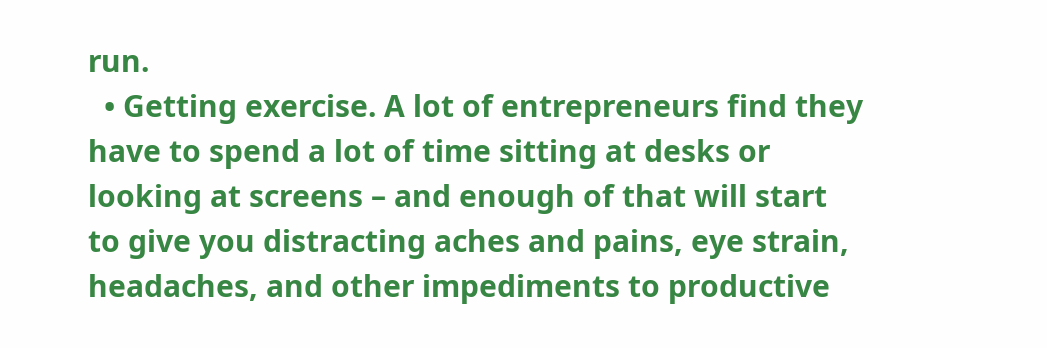run.
  • Getting exercise. A lot of entrepreneurs find they have to spend a lot of time sitting at desks or looking at screens – and enough of that will start to give you distracting aches and pains, eye strain, headaches, and other impediments to productive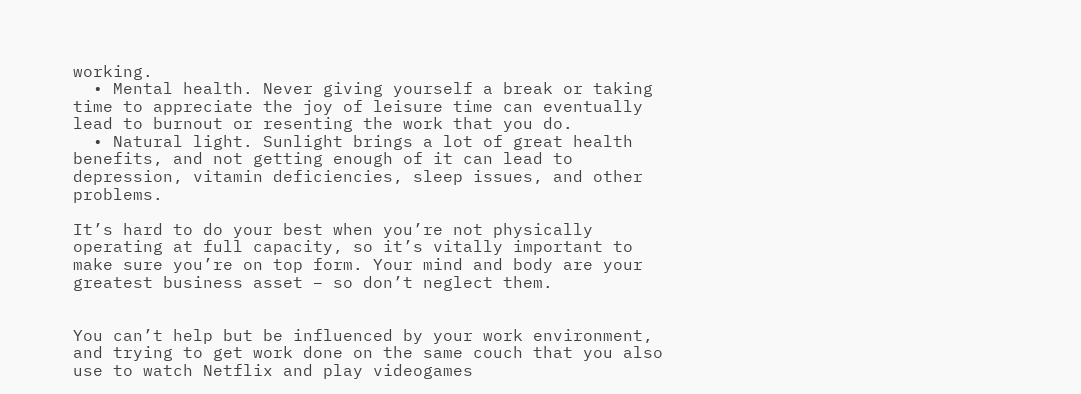working.
  • Mental health. Never giving yourself a break or taking time to appreciate the joy of leisure time can eventually lead to burnout or resenting the work that you do.
  • Natural light. Sunlight brings a lot of great health benefits, and not getting enough of it can lead to depression, vitamin deficiencies, sleep issues, and other problems.

It’s hard to do your best when you’re not physically operating at full capacity, so it’s vitally important to make sure you’re on top form. Your mind and body are your greatest business asset – so don’t neglect them.


You can’t help but be influenced by your work environment, and trying to get work done on the same couch that you also use to watch Netflix and play videogames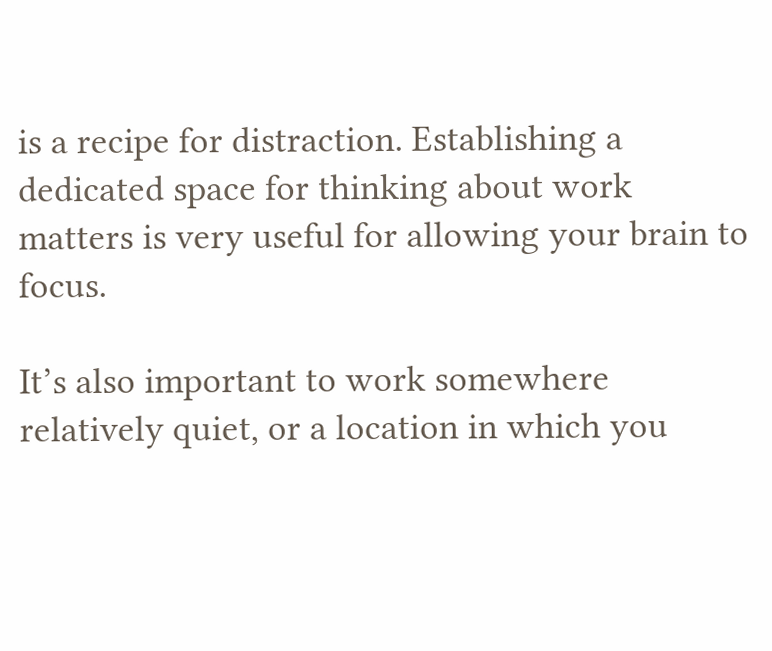is a recipe for distraction. Establishing a dedicated space for thinking about work matters is very useful for allowing your brain to focus.

It’s also important to work somewhere relatively quiet, or a location in which you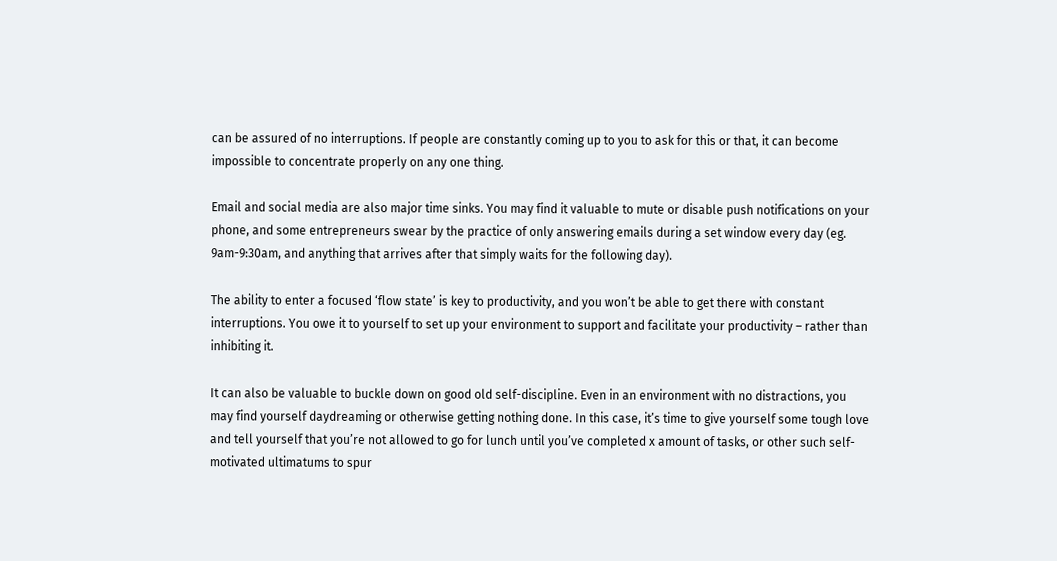can be assured of no interruptions. If people are constantly coming up to you to ask for this or that, it can become impossible to concentrate properly on any one thing.

Email and social media are also major time sinks. You may find it valuable to mute or disable push notifications on your phone, and some entrepreneurs swear by the practice of only answering emails during a set window every day (eg. 9am-9:30am, and anything that arrives after that simply waits for the following day).

The ability to enter a focused ‘flow state’ is key to productivity, and you won’t be able to get there with constant interruptions. You owe it to yourself to set up your environment to support and facilitate your productivity – rather than inhibiting it.

It can also be valuable to buckle down on good old self-discipline. Even in an environment with no distractions, you may find yourself daydreaming or otherwise getting nothing done. In this case, it’s time to give yourself some tough love and tell yourself that you’re not allowed to go for lunch until you’ve completed x amount of tasks, or other such self-motivated ultimatums to spur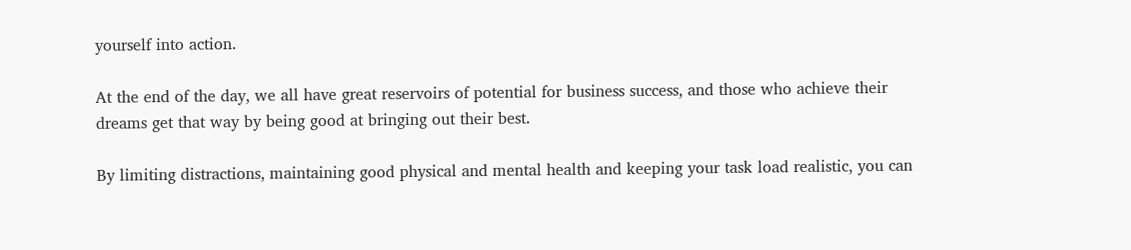yourself into action.

At the end of the day, we all have great reservoirs of potential for business success, and those who achieve their dreams get that way by being good at bringing out their best.

By limiting distractions, maintaining good physical and mental health and keeping your task load realistic, you can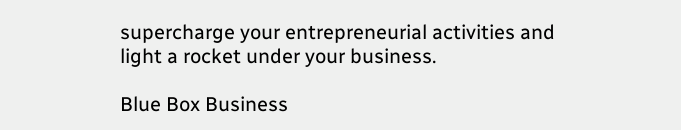supercharge your entrepreneurial activities and light a rocket under your business.

Blue Box Business